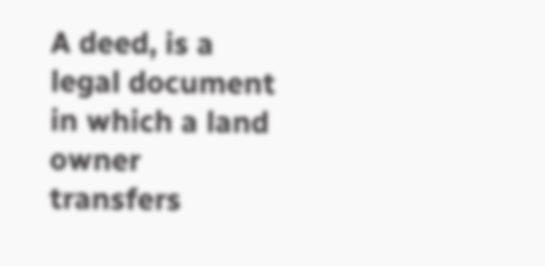A deed, is a legal document in which a land owner transfers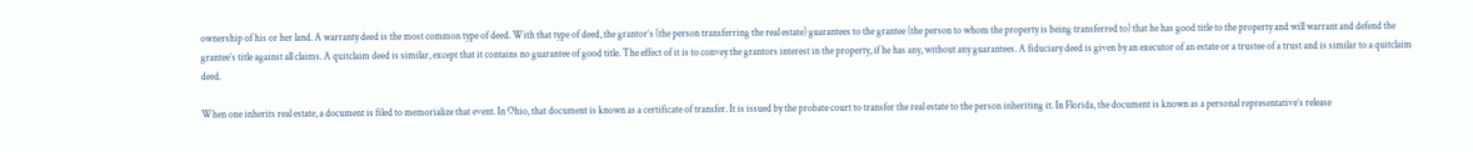ownership of his or her land. A warranty deed is the most common type of deed. With that type of deed, the grantor’s (the person transferring the real estate) guarantees to the grantee (the person to whom the property is being transferred to) that he has good title to the property and will warrant and defend the grantee’s title against all claims. A quitclaim deed is similar, except that it contains no guarantee of good title. The effect of it is to convey the grantors interest in the property, if he has any, without any guarantees. A fiduciary deed is given by an executor of an estate or a trustee of a trust and is similar to a quitclaim deed.

When one inherits real estate, a document is filed to memorialize that event. In Ohio, that document is known as a certificate of transfer. It is issued by the probate court to transfer the real estate to the person inheriting it. In Florida, the document is known as a personal representative’s release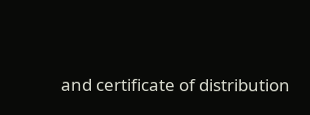and certificate of distribution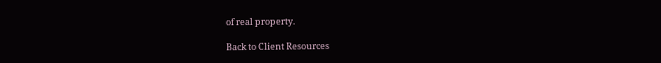of real property.

Back to Client Resources